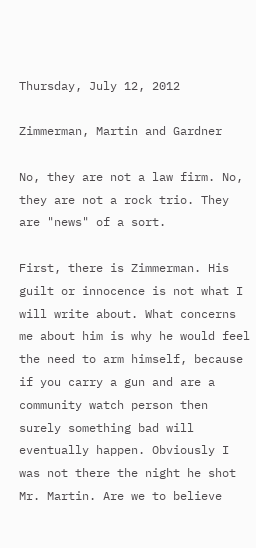Thursday, July 12, 2012

Zimmerman, Martin and Gardner

No, they are not a law firm. No, they are not a rock trio. They are "news" of a sort.

First, there is Zimmerman. His guilt or innocence is not what I will write about. What concerns me about him is why he would feel the need to arm himself, because if you carry a gun and are a community watch person then surely something bad will eventually happen. Obviously I was not there the night he shot Mr. Martin. Are we to believe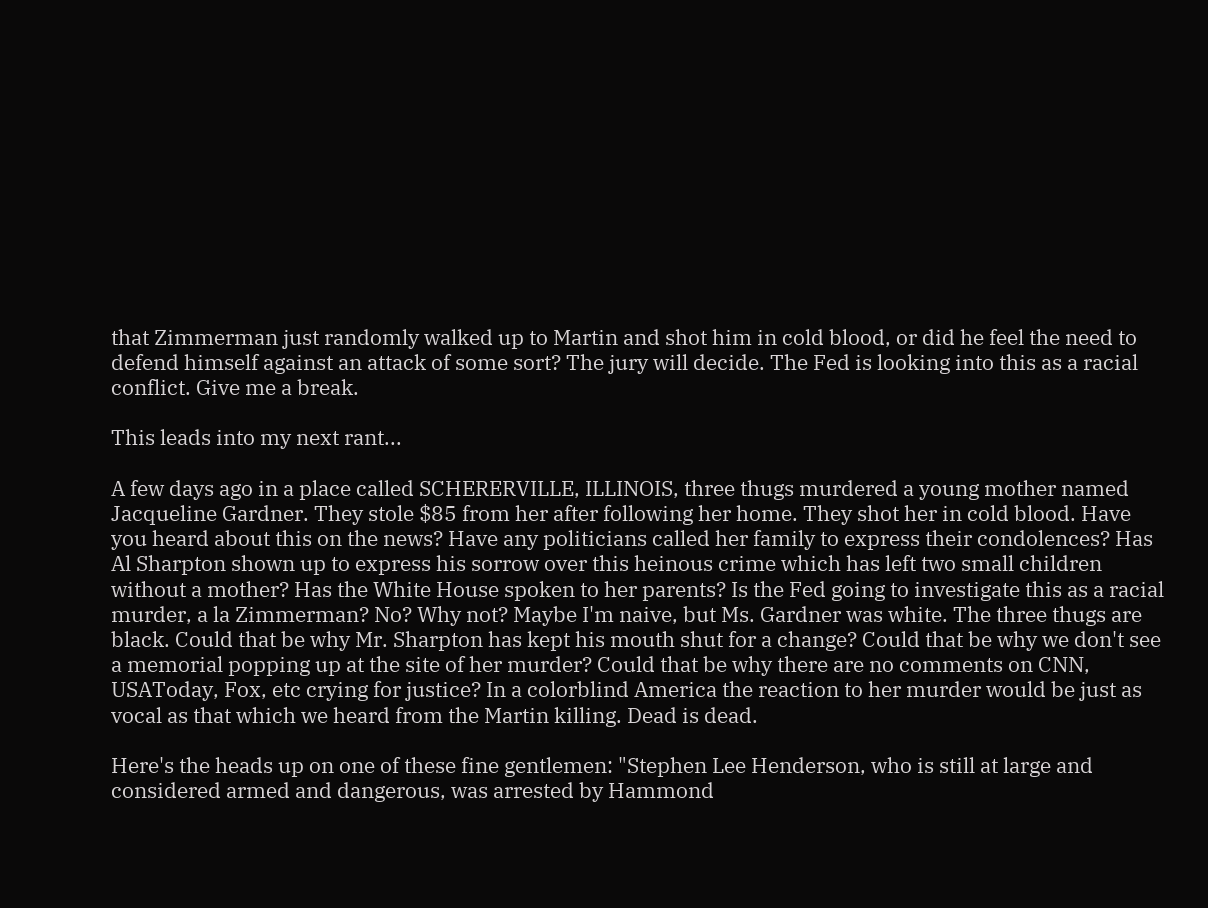that Zimmerman just randomly walked up to Martin and shot him in cold blood, or did he feel the need to defend himself against an attack of some sort? The jury will decide. The Fed is looking into this as a racial conflict. Give me a break.

This leads into my next rant...

A few days ago in a place called SCHERERVILLE, ILLINOIS, three thugs murdered a young mother named Jacqueline Gardner. They stole $85 from her after following her home. They shot her in cold blood. Have you heard about this on the news? Have any politicians called her family to express their condolences? Has Al Sharpton shown up to express his sorrow over this heinous crime which has left two small children without a mother? Has the White House spoken to her parents? Is the Fed going to investigate this as a racial murder, a la Zimmerman? No? Why not? Maybe I'm naive, but Ms. Gardner was white. The three thugs are black. Could that be why Mr. Sharpton has kept his mouth shut for a change? Could that be why we don't see a memorial popping up at the site of her murder? Could that be why there are no comments on CNN, USAToday, Fox, etc crying for justice? In a colorblind America the reaction to her murder would be just as vocal as that which we heard from the Martin killing. Dead is dead.

Here's the heads up on one of these fine gentlemen: "Stephen Lee Henderson, who is still at large and considered armed and dangerous, was arrested by Hammond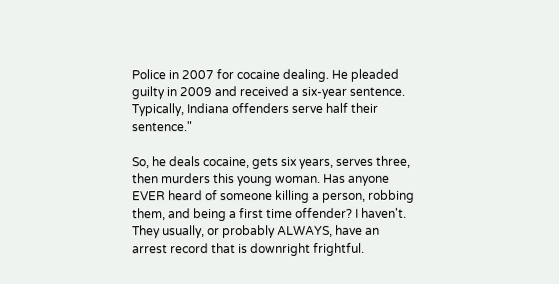Police in 2007 for cocaine dealing. He pleaded guilty in 2009 and received a six-year sentence. Typically, Indiana offenders serve half their sentence."

So, he deals cocaine, gets six years, serves three, then murders this young woman. Has anyone EVER heard of someone killing a person, robbing them, and being a first time offender? I haven't. They usually, or probably ALWAYS, have an arrest record that is downright frightful.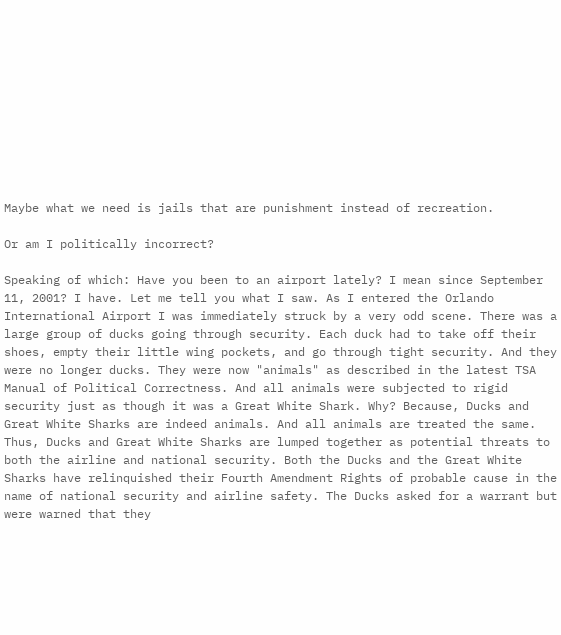Maybe what we need is jails that are punishment instead of recreation.

Or am I politically incorrect?

Speaking of which: Have you been to an airport lately? I mean since September 11, 2001? I have. Let me tell you what I saw. As I entered the Orlando International Airport I was immediately struck by a very odd scene. There was a large group of ducks going through security. Each duck had to take off their shoes, empty their little wing pockets, and go through tight security. And they were no longer ducks. They were now "animals" as described in the latest TSA Manual of Political Correctness. And all animals were subjected to rigid security just as though it was a Great White Shark. Why? Because, Ducks and Great White Sharks are indeed animals. And all animals are treated the same. Thus, Ducks and Great White Sharks are lumped together as potential threats to both the airline and national security. Both the Ducks and the Great White Sharks have relinquished their Fourth Amendment Rights of probable cause in the name of national security and airline safety. The Ducks asked for a warrant but were warned that they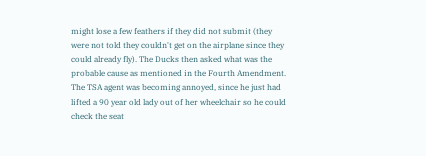might lose a few feathers if they did not submit (they were not told they couldn't get on the airplane since they could already fly). The Ducks then asked what was the probable cause as mentioned in the Fourth Amendment. The TSA agent was becoming annoyed, since he just had lifted a 90 year old lady out of her wheelchair so he could check the seat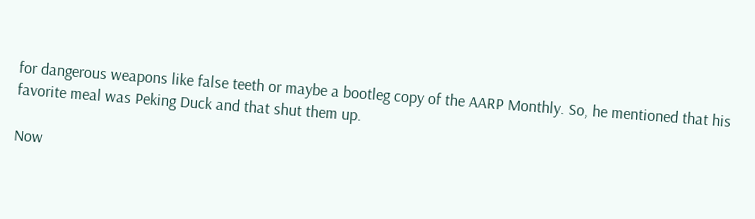for dangerous weapons like false teeth or maybe a bootleg copy of the AARP Monthly. So, he mentioned that his favorite meal was Peking Duck and that shut them up.

Now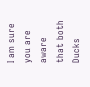I am sure you are aware that both Ducks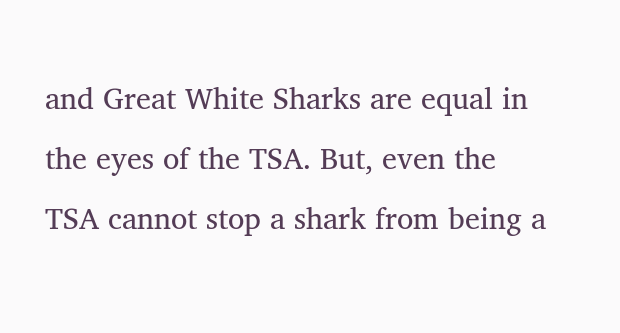and Great White Sharks are equal in the eyes of the TSA. But, even the TSA cannot stop a shark from being a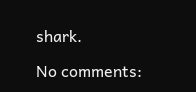shark.

No comments: